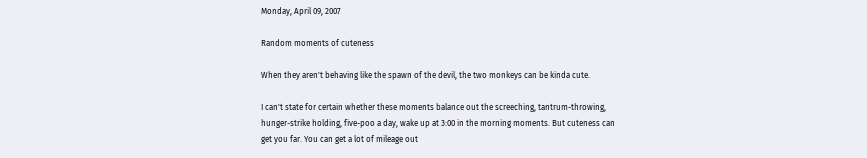Monday, April 09, 2007

Random moments of cuteness

When they aren't behaving like the spawn of the devil, the two monkeys can be kinda cute.

I can't state for certain whether these moments balance out the screeching, tantrum-throwing, hunger-strike holding, five-poo a day, wake up at 3:00 in the morning moments. But cuteness can get you far. You can get a lot of mileage out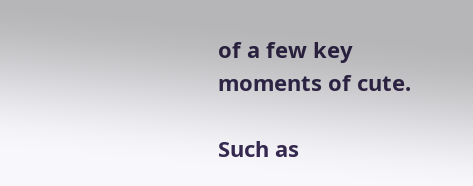of a few key moments of cute.

Such as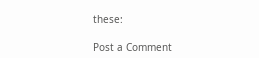these:

Post a Comment